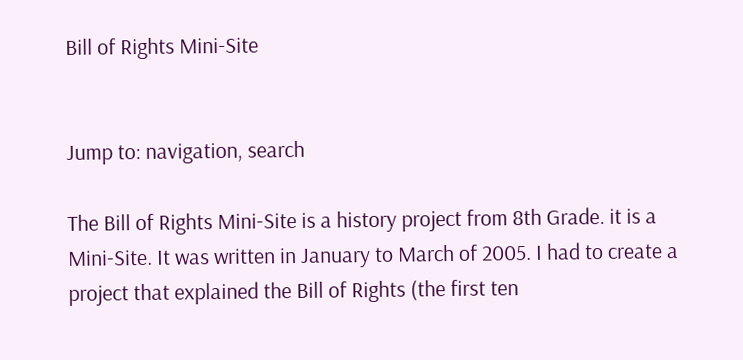Bill of Rights Mini-Site


Jump to: navigation, search

The Bill of Rights Mini-Site is a history project from 8th Grade. it is a Mini-Site. It was written in January to March of 2005. I had to create a project that explained the Bill of Rights (the first ten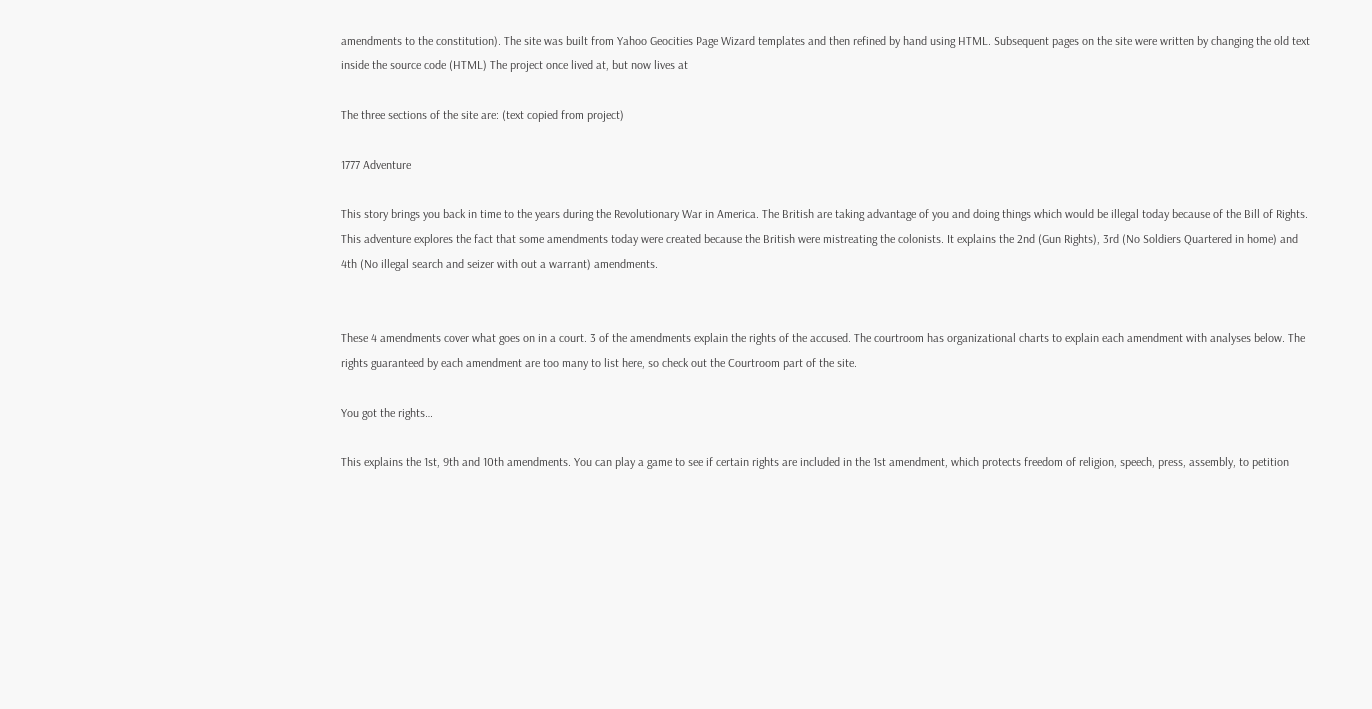amendments to the constitution). The site was built from Yahoo Geocities Page Wizard templates and then refined by hand using HTML. Subsequent pages on the site were written by changing the old text inside the source code (HTML) The project once lived at, but now lives at

The three sections of the site are: (text copied from project)

1777 Adventure

This story brings you back in time to the years during the Revolutionary War in America. The British are taking advantage of you and doing things which would be illegal today because of the Bill of Rights. This adventure explores the fact that some amendments today were created because the British were mistreating the colonists. It explains the 2nd (Gun Rights), 3rd (No Soldiers Quartered in home) and 4th (No illegal search and seizer with out a warrant) amendments.


These 4 amendments cover what goes on in a court. 3 of the amendments explain the rights of the accused. The courtroom has organizational charts to explain each amendment with analyses below. The rights guaranteed by each amendment are too many to list here, so check out the Courtroom part of the site.

You got the rights…

This explains the 1st, 9th and 10th amendments. You can play a game to see if certain rights are included in the 1st amendment, which protects freedom of religion, speech, press, assembly, to petition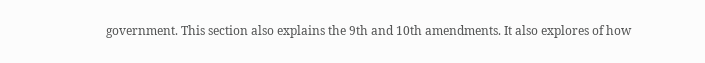government. This section also explains the 9th and 10th amendments. It also explores of how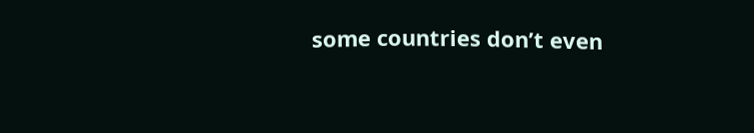some countries don’t even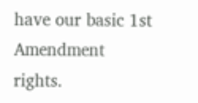have our basic 1st Amendment rights.